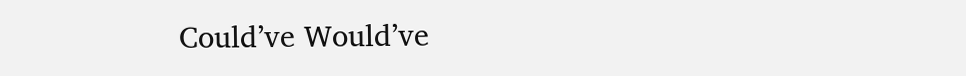Could’ve Would’ve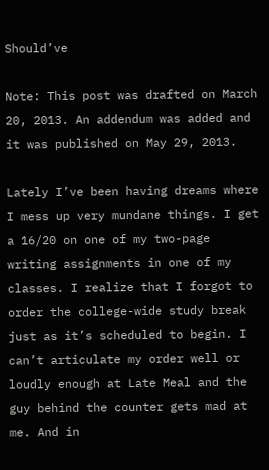Should’ve

Note: This post was drafted on March 20, 2013. An addendum was added and it was published on May 29, 2013.

Lately I’ve been having dreams where I mess up very mundane things. I get a 16/20 on one of my two-page writing assignments in one of my classes. I realize that I forgot to order the college-wide study break just as it’s scheduled to begin. I can’t articulate my order well or loudly enough at Late Meal and the guy behind the counter gets mad at me. And in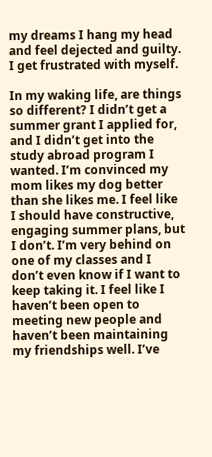my dreams I hang my head and feel dejected and guilty. I get frustrated with myself.

In my waking life, are things so different? I didn’t get a summer grant I applied for, and I didn’t get into the study abroad program I wanted. I’m convinced my mom likes my dog better than she likes me. I feel like I should have constructive, engaging summer plans, but I don’t. I’m very behind on one of my classes and I don’t even know if I want to keep taking it. I feel like I haven’t been open to meeting new people and haven’t been maintaining my friendships well. I’ve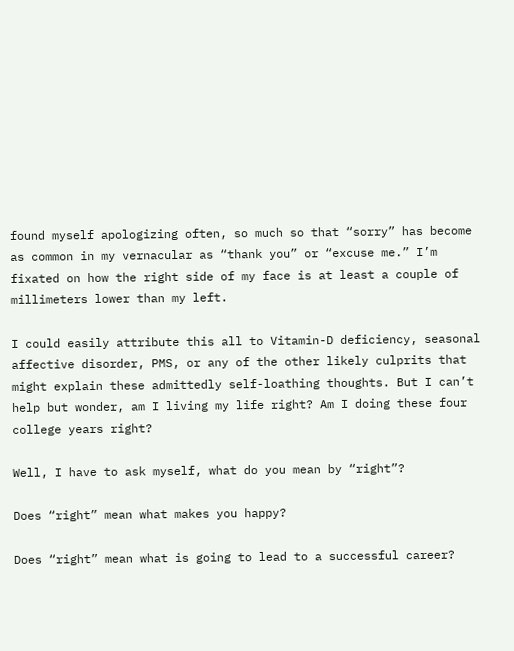found myself apologizing often, so much so that “sorry” has become as common in my vernacular as “thank you” or “excuse me.” I’m fixated on how the right side of my face is at least a couple of millimeters lower than my left.

I could easily attribute this all to Vitamin-D deficiency, seasonal affective disorder, PMS, or any of the other likely culprits that might explain these admittedly self-loathing thoughts. But I can’t help but wonder, am I living my life right? Am I doing these four college years right?

Well, I have to ask myself, what do you mean by “right”?

Does “right” mean what makes you happy?

Does “right” mean what is going to lead to a successful career?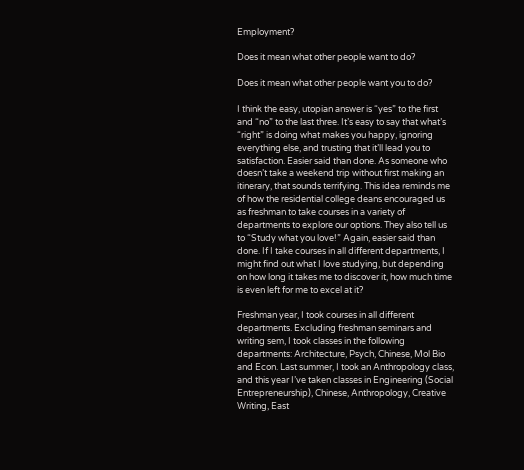Employment?

Does it mean what other people want to do?

Does it mean what other people want you to do?

I think the easy, utopian answer is “yes” to the first and “no” to the last three. It’s easy to say that what’s “right” is doing what makes you happy, ignoring everything else, and trusting that it’ll lead you to satisfaction. Easier said than done. As someone who doesn’t take a weekend trip without first making an itinerary, that sounds terrifying. This idea reminds me of how the residential college deans encouraged us as freshman to take courses in a variety of departments to explore our options. They also tell us to “Study what you love!” Again, easier said than done. If I take courses in all different departments, I might find out what I love studying, but depending on how long it takes me to discover it, how much time is even left for me to excel at it?

Freshman year, I took courses in all different departments. Excluding freshman seminars and writing sem, I took classes in the following departments: Architecture, Psych, Chinese, Mol Bio and Econ. Last summer, I took an Anthropology class, and this year I’ve taken classes in Engineering (Social Entrepreneurship), Chinese, Anthropology, Creative Writing, East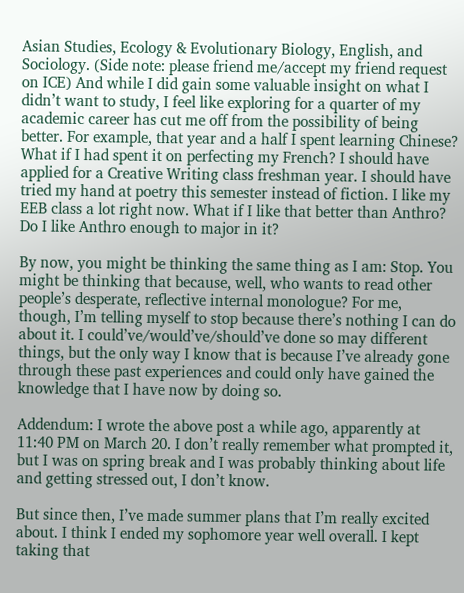Asian Studies, Ecology & Evolutionary Biology, English, and Sociology. (Side note: please friend me/accept my friend request on ICE) And while I did gain some valuable insight on what I didn’t want to study, I feel like exploring for a quarter of my academic career has cut me off from the possibility of being better. For example, that year and a half I spent learning Chinese? What if I had spent it on perfecting my French? I should have applied for a Creative Writing class freshman year. I should have tried my hand at poetry this semester instead of fiction. I like my EEB class a lot right now. What if I like that better than Anthro? Do I like Anthro enough to major in it?

By now, you might be thinking the same thing as I am: Stop. You might be thinking that because, well, who wants to read other people’s desperate, reflective internal monologue? For me, though, I’m telling myself to stop because there’s nothing I can do about it. I could’ve/would’ve/should’ve done so may different things, but the only way I know that is because I’ve already gone through these past experiences and could only have gained the knowledge that I have now by doing so.

Addendum: I wrote the above post a while ago, apparently at 11:40 PM on March 20. I don’t really remember what prompted it, but I was on spring break and I was probably thinking about life and getting stressed out, I don’t know.

But since then, I’ve made summer plans that I’m really excited about. I think I ended my sophomore year well overall. I kept taking that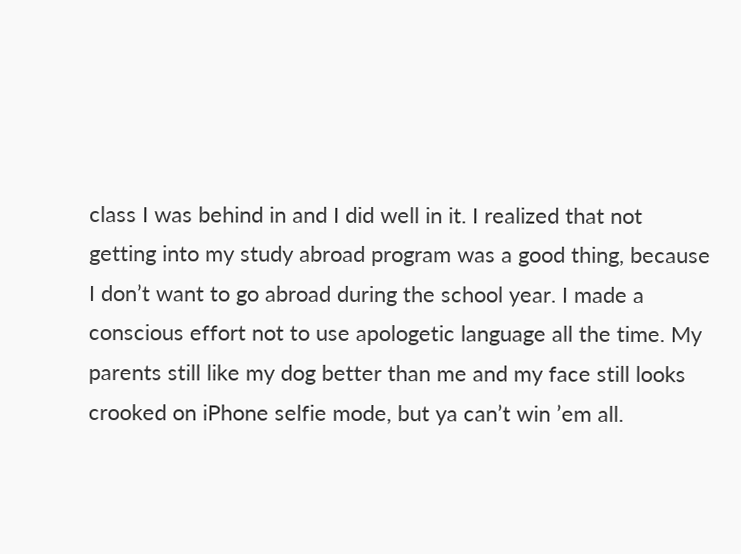class I was behind in and I did well in it. I realized that not getting into my study abroad program was a good thing, because I don’t want to go abroad during the school year. I made a conscious effort not to use apologetic language all the time. My parents still like my dog better than me and my face still looks crooked on iPhone selfie mode, but ya can’t win ’em all.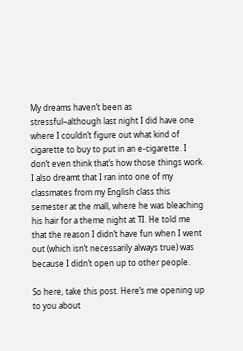My dreams haven’t been as stressful–although last night I did have one where I couldn’t figure out what kind of cigarette to buy to put in an e-cigarette. I don’t even think that’s how those things work. I also dreamt that I ran into one of my classmates from my English class this semester at the mall, where he was bleaching his hair for a theme night at TI. He told me that the reason I didn’t have fun when I went out (which isn’t necessarily always true) was because I didn’t open up to other people.

So here, take this post. Here’s me opening up to you about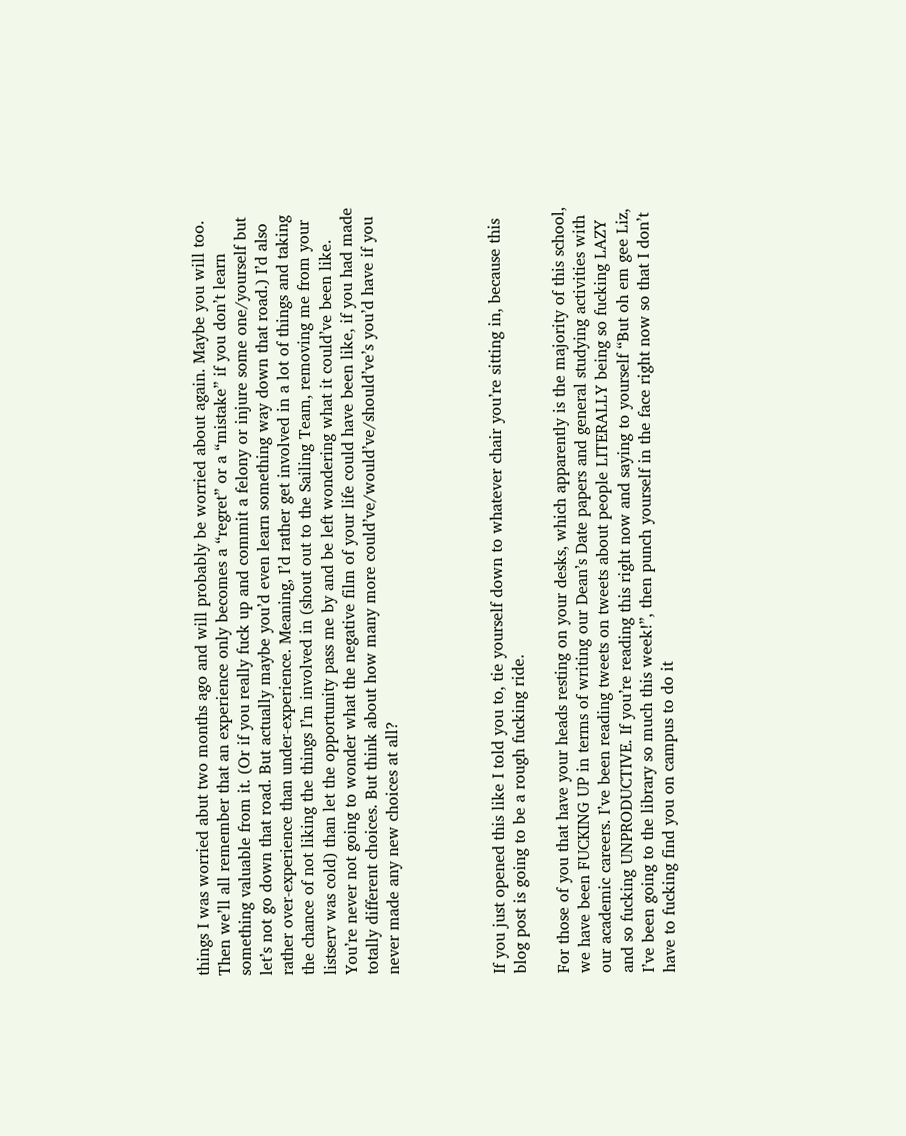things I was worried abut two months ago and will probably be worried about again. Maybe you will too. Then we’ll all remember that an experience only becomes a “regret” or a “mistake” if you don’t learn something valuable from it. (Or if you really fuck up and commit a felony or injure some one/yourself but let’s not go down that road. But actually maybe you’d even learn something way down that road.) I’d also rather over-experience than under-experience. Meaning, I’d rather get involved in a lot of things and taking the chance of not liking the things I’m involved in (shout out to the Sailing Team, removing me from your listserv was cold) than let the opportunity pass me by and be left wondering what it could’ve been like. You’re never not going to wonder what the negative film of your life could have been like, if you had made totally different choices. But think about how many more could’ve/would’ve/should’ve’s you’d have if you never made any new choices at all?




If you just opened this like I told you to, tie yourself down to whatever chair you’re sitting in, because this blog post is going to be a rough fucking ride.

For those of you that have your heads resting on your desks, which apparently is the majority of this school, we have been FUCKING UP in terms of writing our Dean’s Date papers and general studying activities with our academic careers. I’ve been reading tweets on tweets about people LITERALLY being so fucking LAZY and so fucking UNPRODUCTIVE. If you’re reading this right now and saying to yourself “But oh em gee Liz, I’ve been going to the library so much this week!”, then punch yourself in the face right now so that I don’t have to fucking find you on campus to do it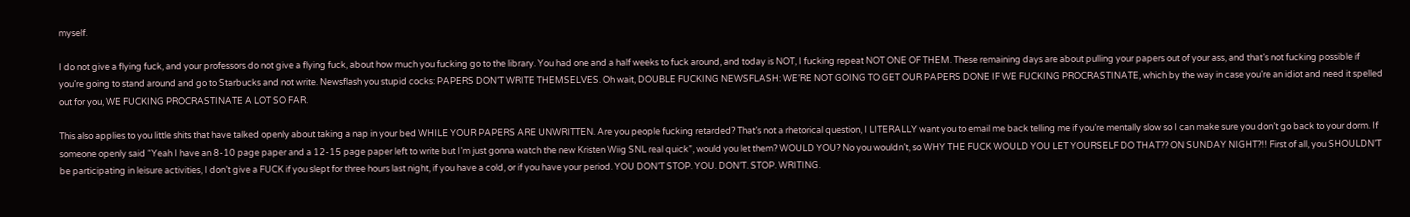myself.

I do not give a flying fuck, and your professors do not give a flying fuck, about how much you fucking go to the library. You had one and a half weeks to fuck around, and today is NOT, I fucking repeat NOT ONE OF THEM. These remaining days are about pulling your papers out of your ass, and that’s not fucking possible if you’re going to stand around and go to Starbucks and not write. Newsflash you stupid cocks: PAPERS DON’T WRITE THEMSELVES. Oh wait, DOUBLE FUCKING NEWSFLASH: WE’RE NOT GOING TO GET OUR PAPERS DONE IF WE FUCKING PROCRASTINATE, which by the way in case you’re an idiot and need it spelled out for you, WE FUCKING PROCRASTINATE A LOT SO FAR.

This also applies to you little shits that have talked openly about taking a nap in your bed WHILE YOUR PAPERS ARE UNWRITTEN. Are you people fucking retarded? That’s not a rhetorical question, I LITERALLY want you to email me back telling me if you’re mentally slow so I can make sure you don’t go back to your dorm. If someone openly said “Yeah I have an 8-10 page paper and a 12-15 page paper left to write but I’m just gonna watch the new Kristen Wiig SNL real quick”, would you let them? WOULD YOU? No you wouldn’t, so WHY THE FUCK WOULD YOU LET YOURSELF DO THAT?? ON SUNDAY NIGHT?!! First of all, you SHOULDN’T be participating in leisure activities, I don’t give a FUCK if you slept for three hours last night, if you have a cold, or if you have your period. YOU DON’T STOP. YOU. DON’T. STOP. WRITING.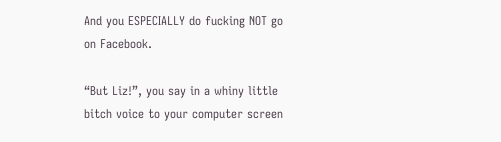And you ESPECIALLY do fucking NOT go on Facebook.

“But Liz!”, you say in a whiny little bitch voice to your computer screen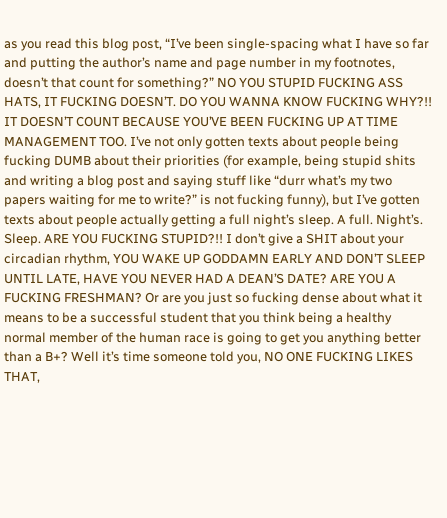as you read this blog post, “I’ve been single-spacing what I have so far and putting the author’s name and page number in my footnotes, doesn’t that count for something?” NO YOU STUPID FUCKING ASS HATS, IT FUCKING DOESN’T. DO YOU WANNA KNOW FUCKING WHY?!! IT DOESN’T COUNT BECAUSE YOU’VE BEEN FUCKING UP AT TIME MANAGEMENT TOO. I’ve not only gotten texts about people being fucking DUMB about their priorities (for example, being stupid shits and writing a blog post and saying stuff like “durr what’s my two papers waiting for me to write?” is not fucking funny), but I’ve gotten texts about people actually getting a full night’s sleep. A full. Night’s. Sleep. ARE YOU FUCKING STUPID?!! I don’t give a SHIT about your circadian rhythm, YOU WAKE UP GODDAMN EARLY AND DON’T SLEEP UNTIL LATE, HAVE YOU NEVER HAD A DEAN’S DATE? ARE YOU A FUCKING FRESHMAN? Or are you just so fucking dense about what it means to be a successful student that you think being a healthy normal member of the human race is going to get you anything better than a B+? Well it’s time someone told you, NO ONE FUCKING LIKES THAT,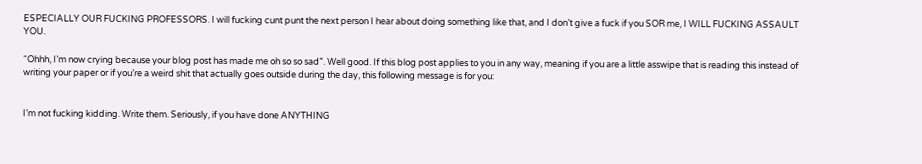ESPECIALLY OUR FUCKING PROFESSORS. I will fucking cunt punt the next person I hear about doing something like that, and I don’t give a fuck if you SOR me, I WILL FUCKING ASSAULT YOU.

“Ohhh, I’m now crying because your blog post has made me oh so so sad”. Well good. If this blog post applies to you in any way, meaning if you are a little asswipe that is reading this instead of writing your paper or if you’re a weird shit that actually goes outside during the day, this following message is for you:


I’m not fucking kidding. Write them. Seriously, if you have done ANYTHING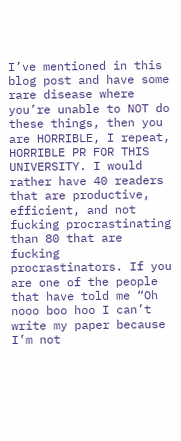I’ve mentioned in this blog post and have some rare disease where you’re unable to NOT do these things, then you are HORRIBLE, I repeat, HORRIBLE PR FOR THIS UNIVERSITY. I would rather have 40 readers that are productive, efficient, and not fucking procrastinating than 80 that are fucking procrastinators. If you are one of the people that have told me “Oh nooo boo hoo I can’t write my paper because I’m not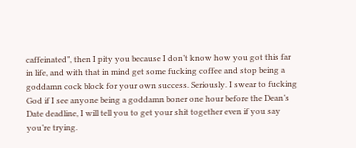caffeinated”, then I pity you because I don’t know how you got this far in life, and with that in mind get some fucking coffee and stop being a goddamn cock block for your own success. Seriously. I swear to fucking God if I see anyone being a goddamn boner one hour before the Dean’s Date deadline, I will tell you to get your shit together even if you say you’re trying.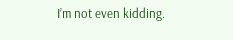I’m not even kidding.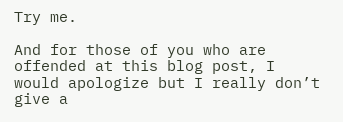Try me.

And for those of you who are offended at this blog post, I would apologize but I really don’t give a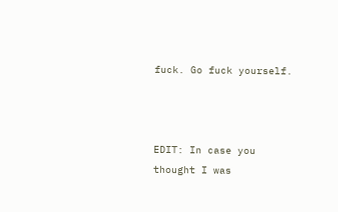fuck. Go fuck yourself.



EDIT: In case you thought I was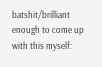batshit/brilliant enough to come up with this myself: